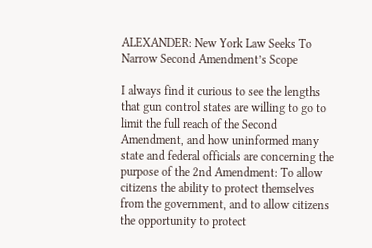ALEXANDER: New York Law Seeks To Narrow Second Amendment’s Scope

I always find it curious to see the lengths that gun control states are willing to go to limit the full reach of the Second Amendment, and how uninformed many state and federal officials are concerning the purpose of the 2nd Amendment: To allow citizens the ability to protect themselves from the government, and to allow citizens the opportunity to protect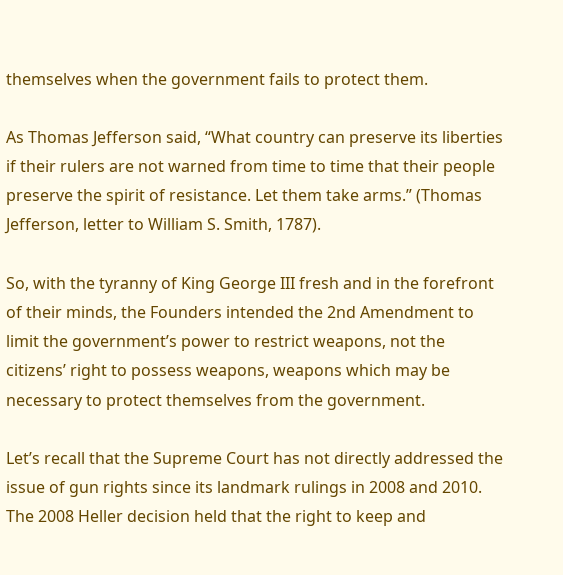themselves when the government fails to protect them.

As Thomas Jefferson said, “What country can preserve its liberties if their rulers are not warned from time to time that their people preserve the spirit of resistance. Let them take arms.” (Thomas Jefferson, letter to William S. Smith, 1787).

So, with the tyranny of King George III fresh and in the forefront of their minds, the Founders intended the 2nd Amendment to limit the government’s power to restrict weapons, not the citizens’ right to possess weapons, weapons which may be necessary to protect themselves from the government.

Let’s recall that the Supreme Court has not directly addressed the issue of gun rights since its landmark rulings in 2008 and 2010.  The 2008 Heller decision held that the right to keep and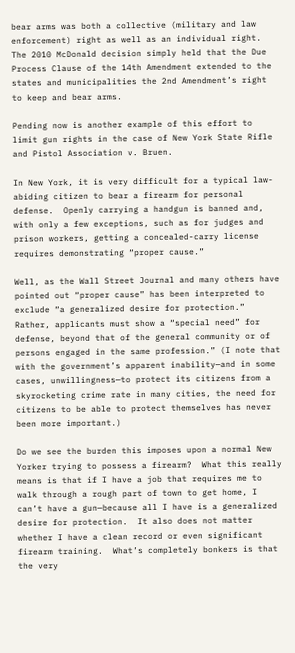bear arms was both a collective (military and law enforcement) right as well as an individual right.  The 2010 McDonald decision simply held that the Due Process Clause of the 14th Amendment extended to the states and municipalities the 2nd Amendment’s right to keep and bear arms.

Pending now is another example of this effort to limit gun rights in the case of New York State Rifle and Pistol Association v. Bruen.

In New York, it is very difficult for a typical law-abiding citizen to bear a firearm for personal defense.  Openly carrying a handgun is banned and, with only a few exceptions, such as for judges and prison workers, getting a concealed-carry license requires demonstrating “proper cause.”

Well, as the Wall Street Journal and many others have pointed out “proper cause” has been interpreted to exclude “a generalized desire for protection.”  Rather, applicants must show a “special need” for defense, beyond that of the general community or of persons engaged in the same profession.” (I note that with the government’s apparent inability—and in some cases, unwillingness—to protect its citizens from a skyrocketing crime rate in many cities, the need for citizens to be able to protect themselves has never been more important.)

Do we see the burden this imposes upon a normal New Yorker trying to possess a firearm?  What this really means is that if I have a job that requires me to walk through a rough part of town to get home, I can’t have a gun—because all I have is a generalized desire for protection.  It also does not matter whether I have a clean record or even significant firearm training.  What’s completely bonkers is that the very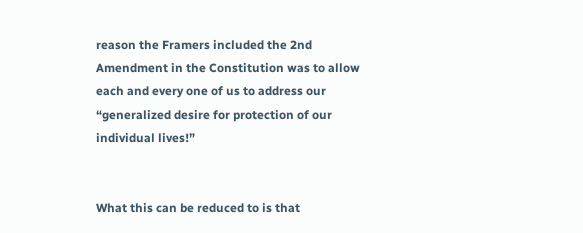reason the Framers included the 2nd Amendment in the Constitution was to allow each and every one of us to address our “generalized desire for protection of our individual lives!”


What this can be reduced to is that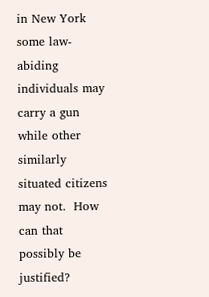in New York some law-abiding individuals may carry a gun while other similarly situated citizens may not.  How can that possibly be justified?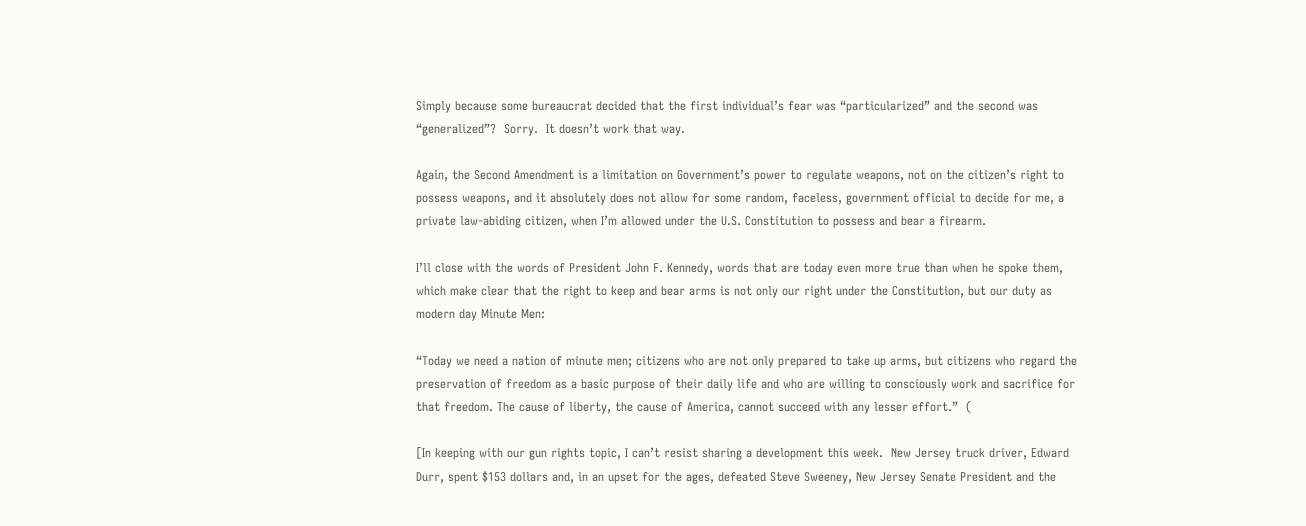Simply because some bureaucrat decided that the first individual’s fear was “particularized” and the second was “generalized”?  Sorry.  It doesn’t work that way.

Again, the Second Amendment is a limitation on Government’s power to regulate weapons, not on the citizen’s right to possess weapons, and it absolutely does not allow for some random, faceless, government official to decide for me, a private law-abiding citizen, when I’m allowed under the U.S. Constitution to possess and bear a firearm.

I’ll close with the words of President John F. Kennedy, words that are today even more true than when he spoke them, which make clear that the right to keep and bear arms is not only our right under the Constitution, but our duty as modern day Minute Men:

“Today we need a nation of minute men; citizens who are not only prepared to take up arms, but citizens who regard the preservation of freedom as a basic purpose of their daily life and who are willing to consciously work and sacrifice for that freedom. The cause of liberty, the cause of America, cannot succeed with any lesser effort.”  (

[In keeping with our gun rights topic, I can’t resist sharing a development this week.  New Jersey truck driver, Edward Durr, spent $153 dollars and, in an upset for the ages, defeated Steve Sweeney, New Jersey Senate President and the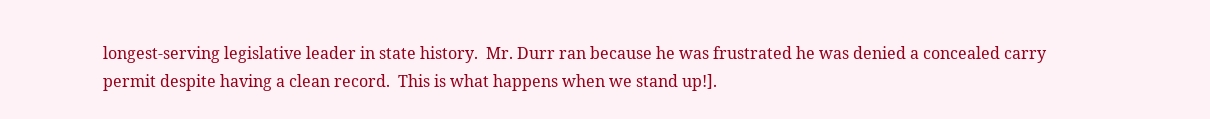longest-serving legislative leader in state history.  Mr. Durr ran because he was frustrated he was denied a concealed carry permit despite having a clean record.  This is what happens when we stand up!].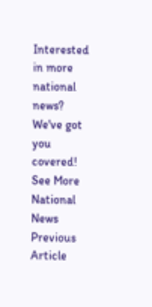Interested in more national news? We've got you covered! See More National News
Previous Article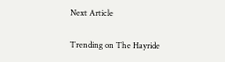Next Article

Trending on The Hayride